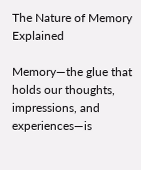The Nature of Memory Explained

Memory—the glue that holds our thoughts, impressions, and experiences—is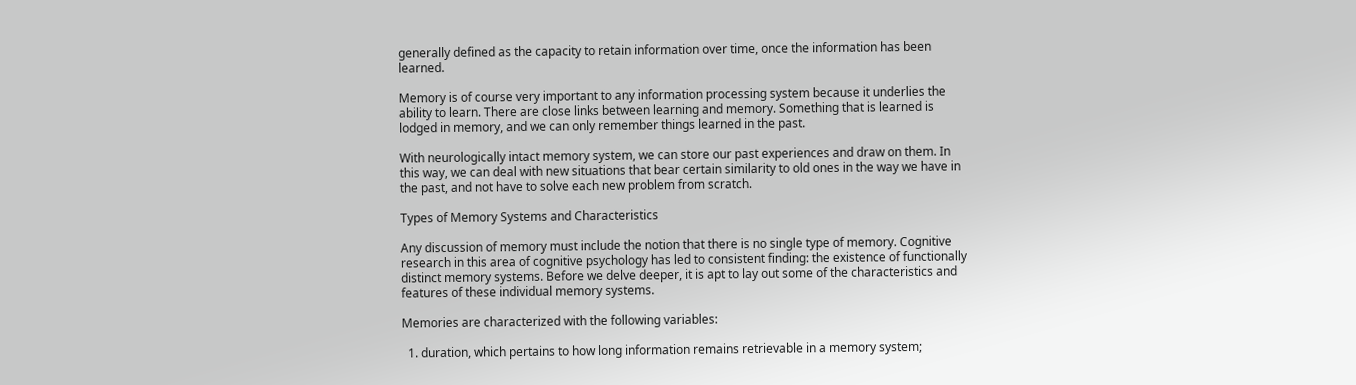generally defined as the capacity to retain information over time, once the information has been learned.

Memory is of course very important to any information processing system because it underlies the ability to learn. There are close links between learning and memory. Something that is learned is lodged in memory, and we can only remember things learned in the past.

With neurologically intact memory system, we can store our past experiences and draw on them. In this way, we can deal with new situations that bear certain similarity to old ones in the way we have in the past, and not have to solve each new problem from scratch.

Types of Memory Systems and Characteristics

Any discussion of memory must include the notion that there is no single type of memory. Cognitive research in this area of cognitive psychology has led to consistent finding: the existence of functionally distinct memory systems. Before we delve deeper, it is apt to lay out some of the characteristics and features of these individual memory systems.

Memories are characterized with the following variables:

  1. duration, which pertains to how long information remains retrievable in a memory system;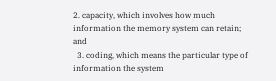2. capacity, which involves how much information the memory system can retain; and
  3. coding, which means the particular type of information the system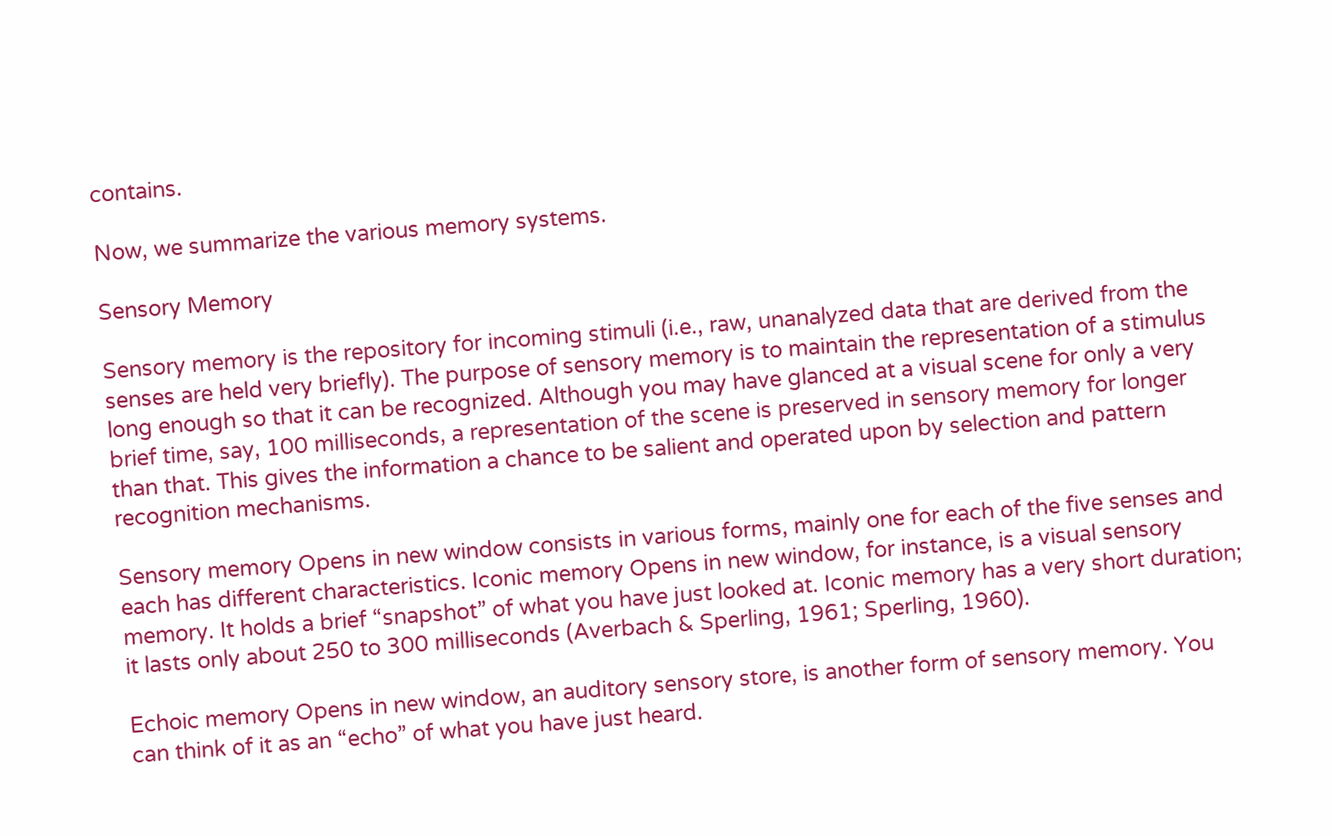contains.

Now, we summarize the various memory systems.

Sensory Memory

Sensory memory is the repository for incoming stimuli (i.e., raw, unanalyzed data that are derived from the senses are held very briefly). The purpose of sensory memory is to maintain the representation of a stimulus long enough so that it can be recognized. Although you may have glanced at a visual scene for only a very brief time, say, 100 milliseconds, a representation of the scene is preserved in sensory memory for longer than that. This gives the information a chance to be salient and operated upon by selection and pattern recognition mechanisms.

Sensory memory Opens in new window consists in various forms, mainly one for each of the five senses and each has different characteristics. Iconic memory Opens in new window, for instance, is a visual sensory memory. It holds a brief “snapshot” of what you have just looked at. Iconic memory has a very short duration; it lasts only about 250 to 300 milliseconds (Averbach & Sperling, 1961; Sperling, 1960).

Echoic memory Opens in new window, an auditory sensory store, is another form of sensory memory. You can think of it as an “echo” of what you have just heard.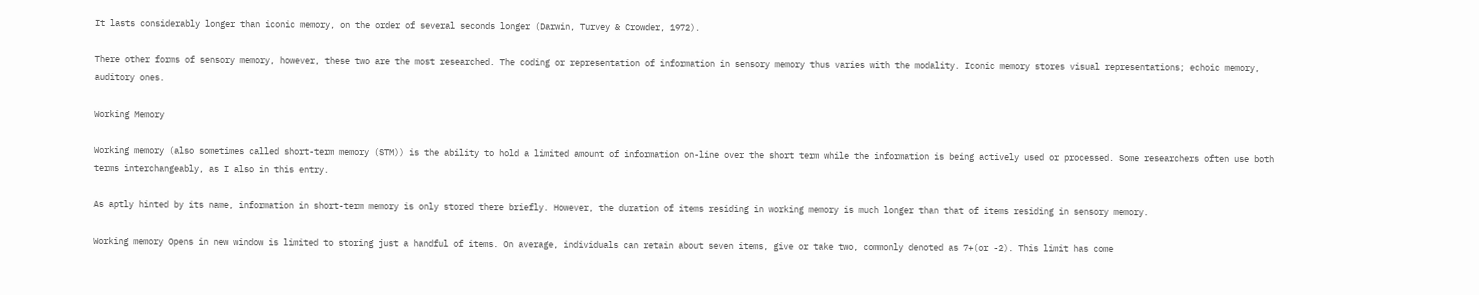It lasts considerably longer than iconic memory, on the order of several seconds longer (Darwin, Turvey & Crowder, 1972).

There other forms of sensory memory, however, these two are the most researched. The coding or representation of information in sensory memory thus varies with the modality. Iconic memory stores visual representations; echoic memory, auditory ones.

Working Memory

Working memory (also sometimes called short-term memory (STM)) is the ability to hold a limited amount of information on-line over the short term while the information is being actively used or processed. Some researchers often use both terms interchangeably, as I also in this entry.

As aptly hinted by its name, information in short-term memory is only stored there briefly. However, the duration of items residing in working memory is much longer than that of items residing in sensory memory.

Working memory Opens in new window is limited to storing just a handful of items. On average, individuals can retain about seven items, give or take two, commonly denoted as 7+(or -2). This limit has come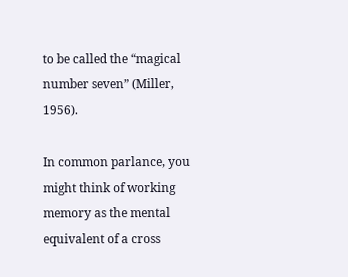to be called the “magical number seven” (Miller, 1956).

In common parlance, you might think of working memory as the mental equivalent of a cross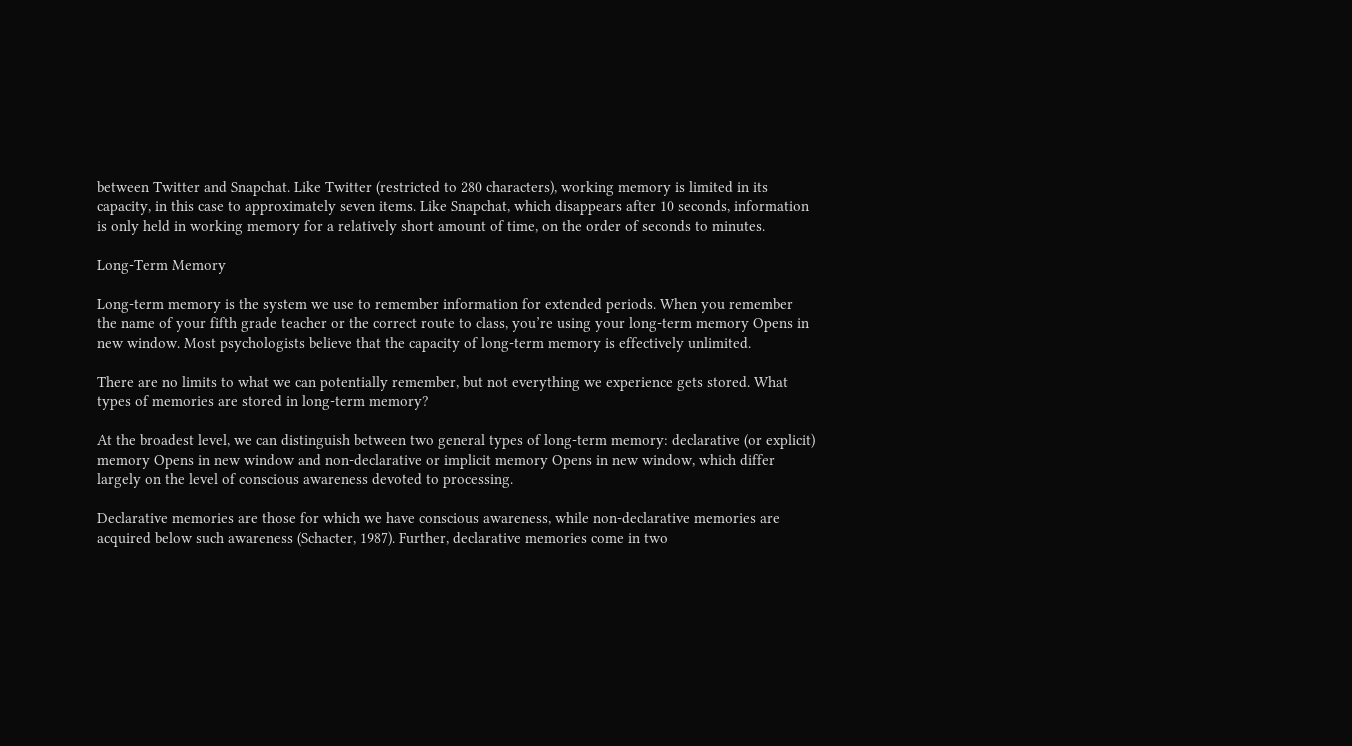between Twitter and Snapchat. Like Twitter (restricted to 280 characters), working memory is limited in its capacity, in this case to approximately seven items. Like Snapchat, which disappears after 10 seconds, information is only held in working memory for a relatively short amount of time, on the order of seconds to minutes.

Long-Term Memory

Long-term memory is the system we use to remember information for extended periods. When you remember the name of your fifth grade teacher or the correct route to class, you’re using your long-term memory Opens in new window. Most psychologists believe that the capacity of long-term memory is effectively unlimited.

There are no limits to what we can potentially remember, but not everything we experience gets stored. What types of memories are stored in long-term memory?

At the broadest level, we can distinguish between two general types of long-term memory: declarative (or explicit) memory Opens in new window and non-declarative or implicit memory Opens in new window, which differ largely on the level of conscious awareness devoted to processing.

Declarative memories are those for which we have conscious awareness, while non-declarative memories are acquired below such awareness (Schacter, 1987). Further, declarative memories come in two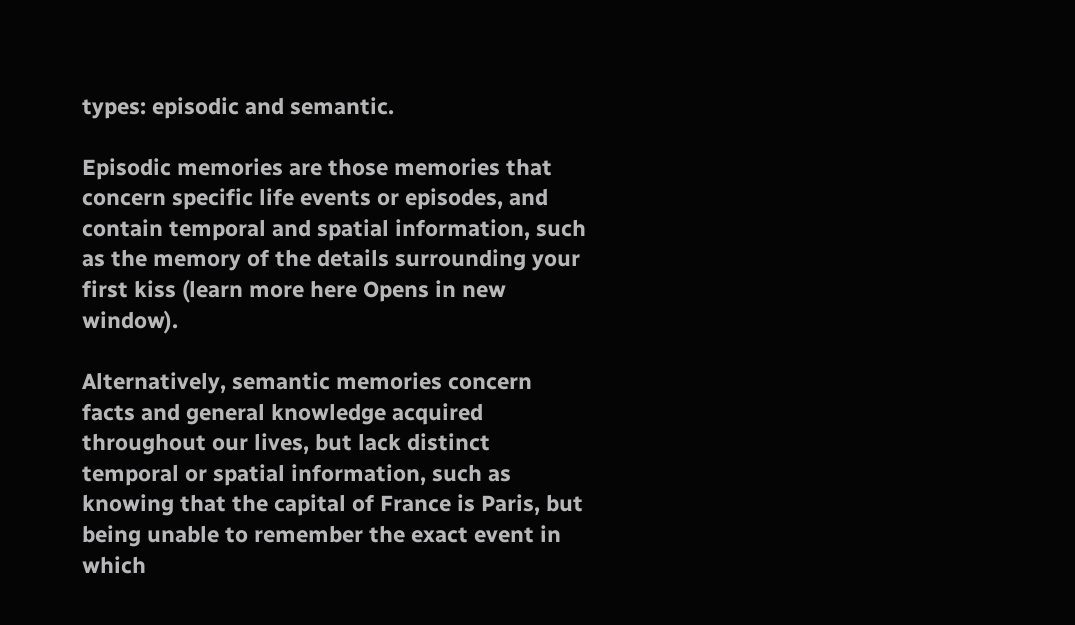types: episodic and semantic.

Episodic memories are those memories that concern specific life events or episodes, and contain temporal and spatial information, such as the memory of the details surrounding your first kiss (learn more here Opens in new window).

Alternatively, semantic memories concern facts and general knowledge acquired throughout our lives, but lack distinct temporal or spatial information, such as knowing that the capital of France is Paris, but being unable to remember the exact event in which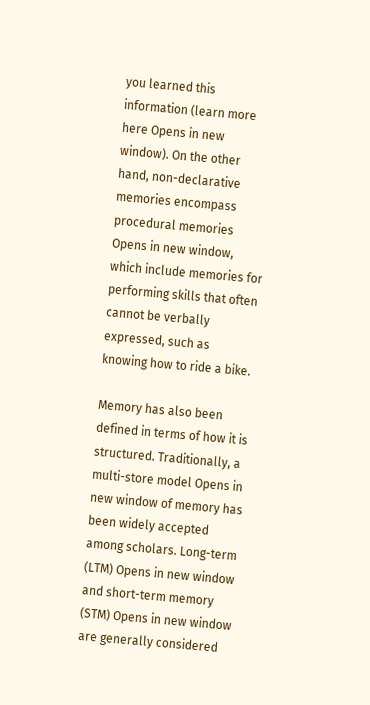you learned this information (learn more here Opens in new window). On the other hand, non-declarative memories encompass procedural memories Opens in new window, which include memories for performing skills that often cannot be verbally expressed, such as knowing how to ride a bike.

Memory has also been defined in terms of how it is structured. Traditionally, a multi-store model Opens in new window of memory has been widely accepted among scholars. Long-term (LTM) Opens in new window and short-term memory (STM) Opens in new window are generally considered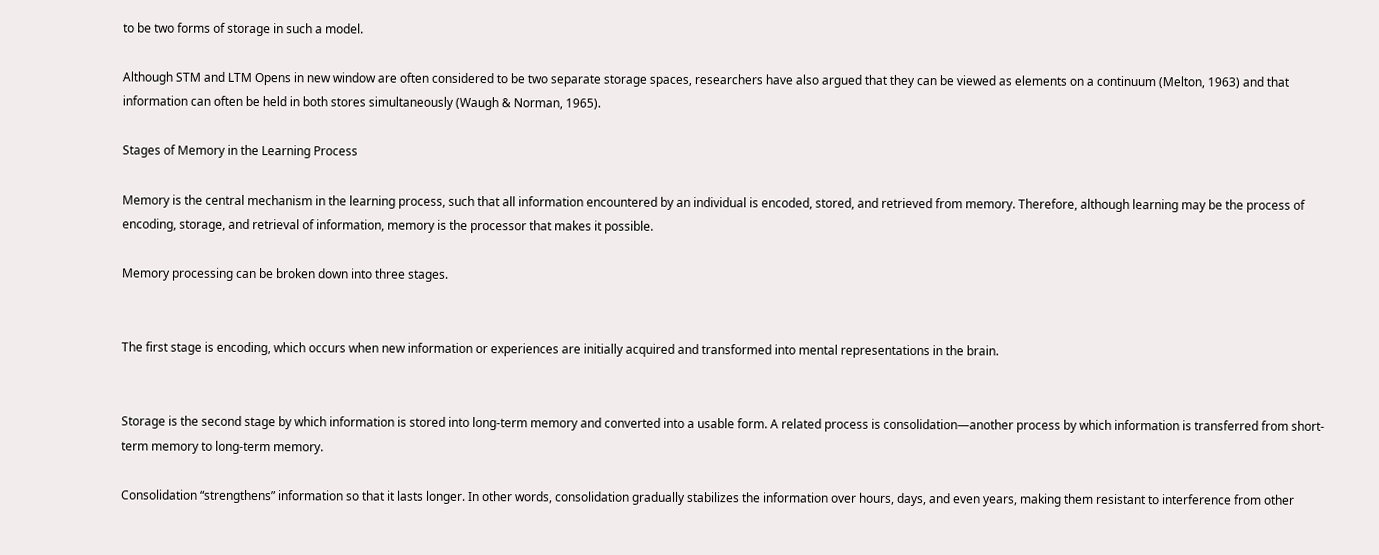to be two forms of storage in such a model.

Although STM and LTM Opens in new window are often considered to be two separate storage spaces, researchers have also argued that they can be viewed as elements on a continuum (Melton, 1963) and that information can often be held in both stores simultaneously (Waugh & Norman, 1965).

Stages of Memory in the Learning Process

Memory is the central mechanism in the learning process, such that all information encountered by an individual is encoded, stored, and retrieved from memory. Therefore, although learning may be the process of encoding, storage, and retrieval of information, memory is the processor that makes it possible.

Memory processing can be broken down into three stages.


The first stage is encoding, which occurs when new information or experiences are initially acquired and transformed into mental representations in the brain.


Storage is the second stage by which information is stored into long-term memory and converted into a usable form. A related process is consolidation—another process by which information is transferred from short-term memory to long-term memory.

Consolidation “strengthens” information so that it lasts longer. In other words, consolidation gradually stabilizes the information over hours, days, and even years, making them resistant to interference from other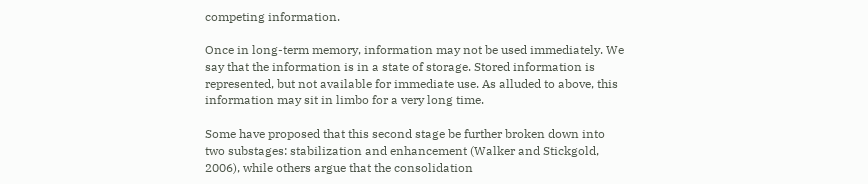competing information.

Once in long-term memory, information may not be used immediately. We say that the information is in a state of storage. Stored information is represented, but not available for immediate use. As alluded to above, this information may sit in limbo for a very long time.

Some have proposed that this second stage be further broken down into two substages: stabilization and enhancement (Walker and Stickgold, 2006), while others argue that the consolidation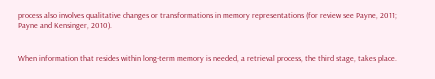process also involves qualitative changes or transformations in memory representations (for review see Payne, 2011; Payne and Kensinger, 2010).


When information that resides within long-term memory is needed, a retrieval process, the third stage, takes place.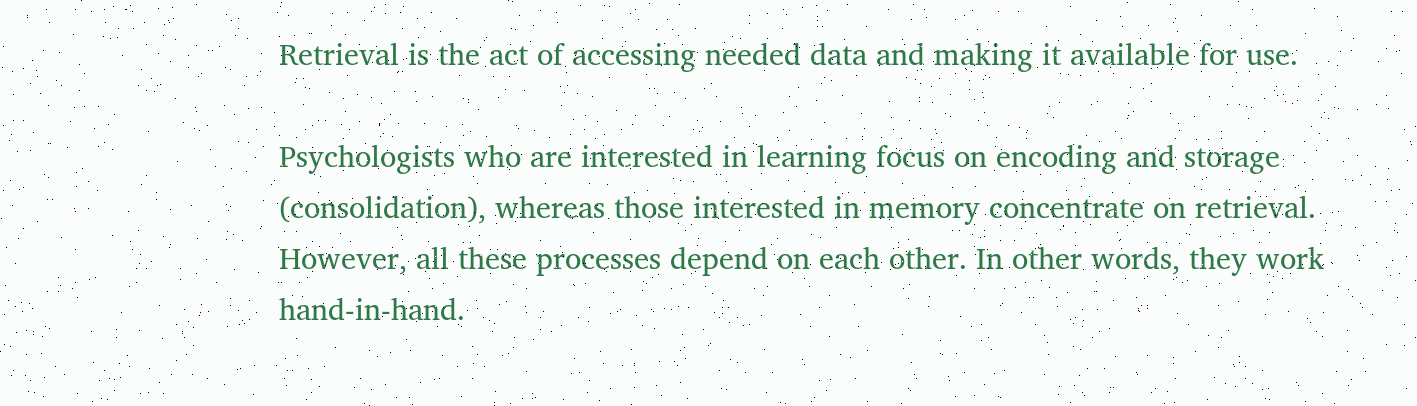Retrieval is the act of accessing needed data and making it available for use.

Psychologists who are interested in learning focus on encoding and storage (consolidation), whereas those interested in memory concentrate on retrieval. However, all these processes depend on each other. In other words, they work hand-in-hand.